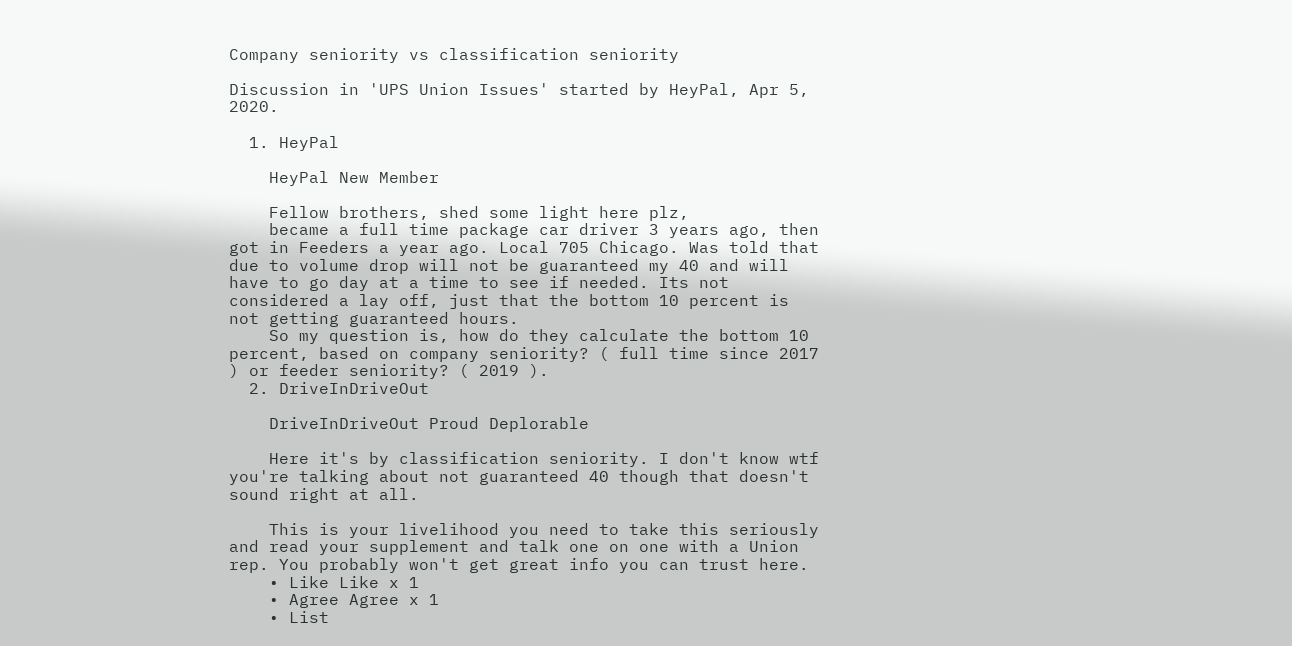Company seniority vs classification seniority

Discussion in 'UPS Union Issues' started by HeyPal, Apr 5, 2020.

  1. HeyPal

    HeyPal New Member

    Fellow brothers, shed some light here plz,
    became a full time package car driver 3 years ago, then got in Feeders a year ago. Local 705 Chicago. Was told that due to volume drop will not be guaranteed my 40 and will have to go day at a time to see if needed. Its not considered a lay off, just that the bottom 10 percent is not getting guaranteed hours.
    So my question is, how do they calculate the bottom 10 percent, based on company seniority? ( full time since 2017 ) or feeder seniority? ( 2019 ).
  2. DriveInDriveOut

    DriveInDriveOut Proud Deplorable

    Here it's by classification seniority. I don't know wtf you're talking about not guaranteed 40 though that doesn't sound right at all.

    This is your livelihood you need to take this seriously and read your supplement and talk one on one with a Union rep. You probably won't get great info you can trust here.
    • Like Like x 1
    • Agree Agree x 1
    • List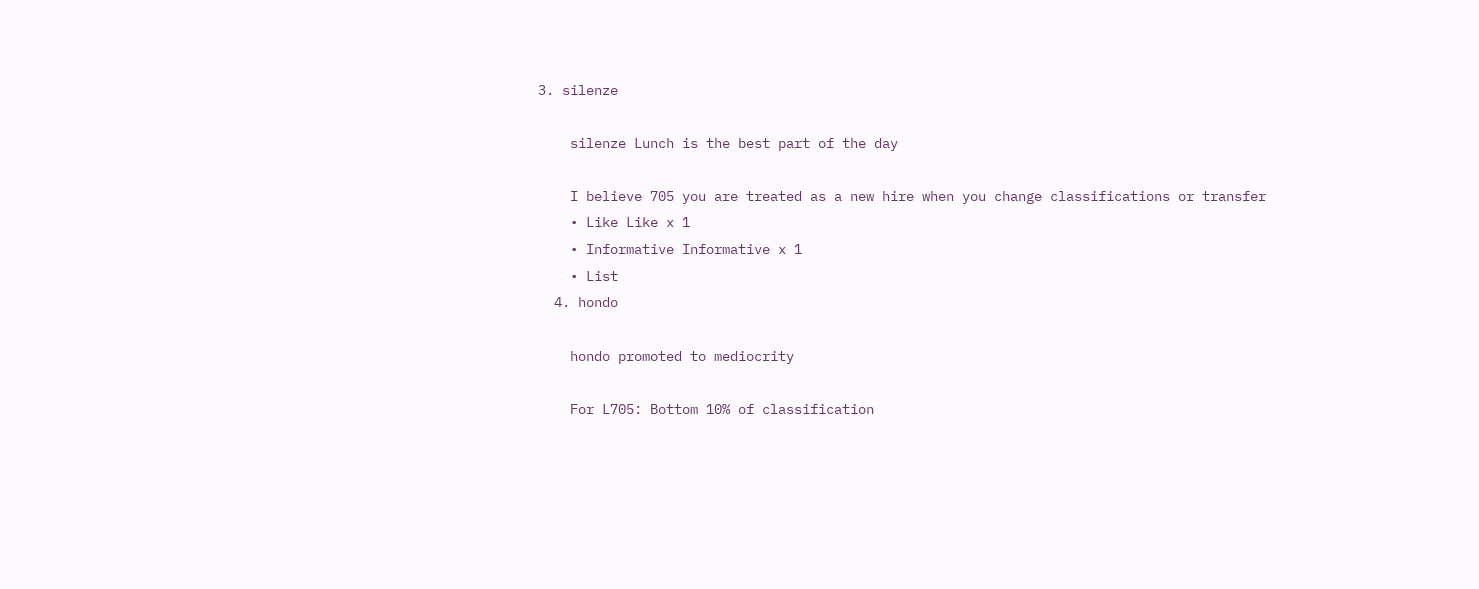3. silenze

    silenze Lunch is the best part of the day

    I believe 705 you are treated as a new hire when you change classifications or transfer
    • Like Like x 1
    • Informative Informative x 1
    • List
  4. hondo

    hondo promoted to mediocrity

    For L705: Bottom 10% of classification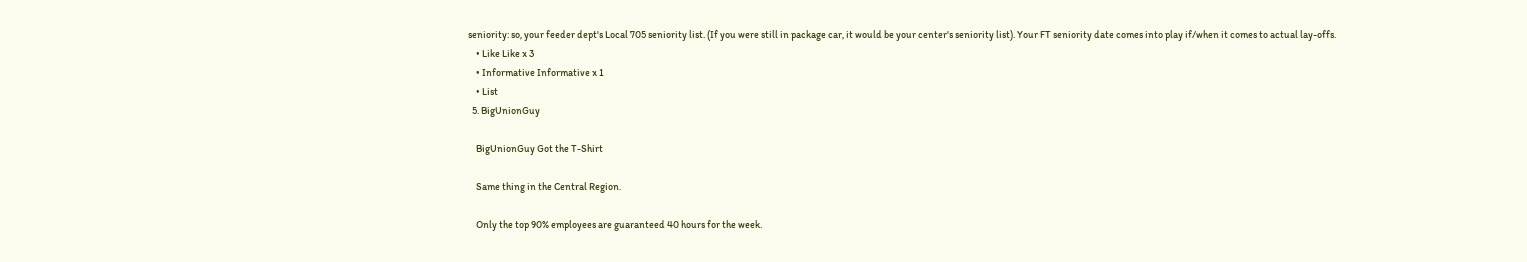seniority: so, your feeder dept's Local 705 seniority list. (If you were still in package car, it would be your center's seniority list). Your FT seniority date comes into play if/when it comes to actual lay-offs.
    • Like Like x 3
    • Informative Informative x 1
    • List
  5. BigUnionGuy

    BigUnionGuy Got the T-Shirt

    Same thing in the Central Region.

    Only the top 90% employees are guaranteed 40 hours for the week.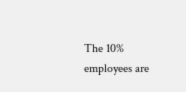The 10% employees are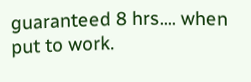guaranteed 8 hrs.... when put to work.